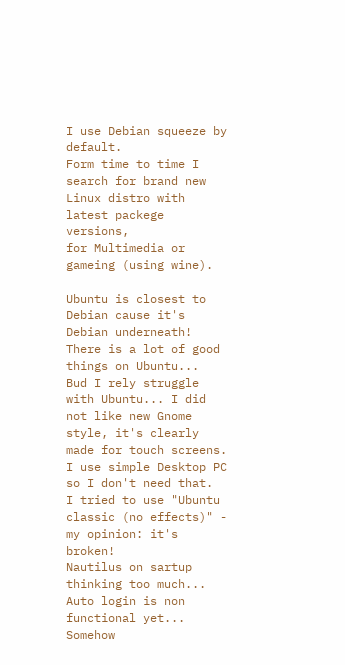I use Debian squeeze by default.
Form time to time I search for brand new Linux distro with latest packege versions,
for Multimedia or gameing (using wine).

Ubuntu is closest to Debian cause it's Debian underneath!
There is a lot of good things on Ubuntu...
Bud I rely struggle with Ubuntu... I did not like new Gnome style, it's clearly made for touch screens.
I use simple Desktop PC so I don't need that.
I tried to use "Ubuntu classic (no effects)" - my opinion: it's broken!
Nautilus on sartup thinking too much...
Auto login is non functional yet...
Somehow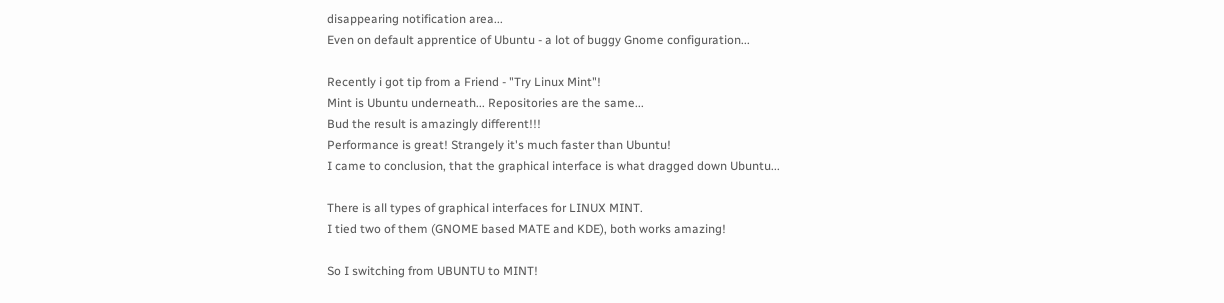disappearing notification area...
Even on default apprentice of Ubuntu - a lot of buggy Gnome configuration...

Recently i got tip from a Friend - "Try Linux Mint"!
Mint is Ubuntu underneath... Repositories are the same...
Bud the result is amazingly different!!!
Performance is great! Strangely it's much faster than Ubuntu!
I came to conclusion, that the graphical interface is what dragged down Ubuntu...

There is all types of graphical interfaces for LINUX MINT.
I tied two of them (GNOME based MATE and KDE), both works amazing!

So I switching from UBUNTU to MINT!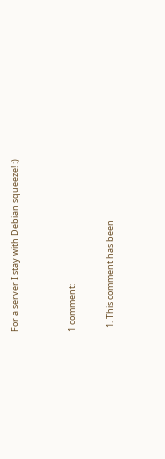For a server I stay with Debian squeeze! :)


1 comment:

  1. This comment has been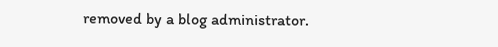removed by a blog administrator.